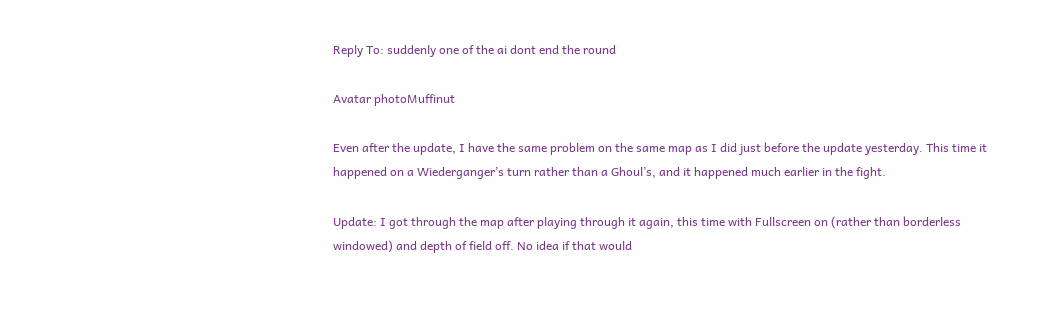Reply To: suddenly one of the ai dont end the round

Avatar photoMuffinut

Even after the update, I have the same problem on the same map as I did just before the update yesterday. This time it happened on a Wiederganger’s turn rather than a Ghoul’s, and it happened much earlier in the fight.

Update: I got through the map after playing through it again, this time with Fullscreen on (rather than borderless windowed) and depth of field off. No idea if that would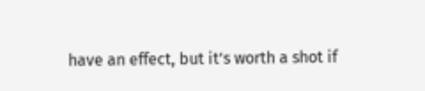have an effect, but it’s worth a shot if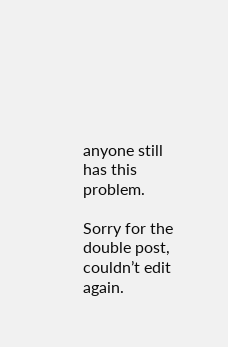anyone still has this problem.

Sorry for the double post, couldn’t edit again.